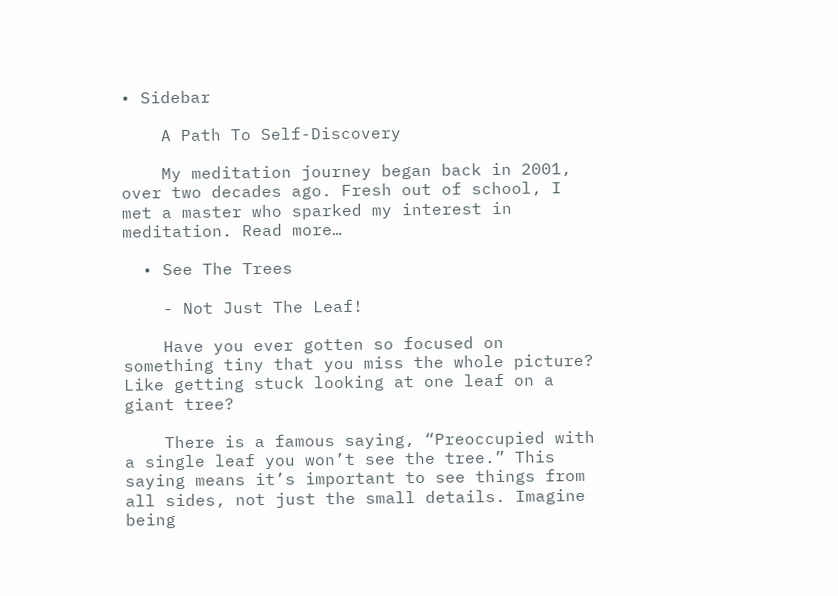• Sidebar

    A Path To Self-Discovery

    My meditation journey began back in 2001, over two decades ago. Fresh out of school, I met a master who sparked my interest in meditation. Read more…

  • See The Trees

    - Not Just The Leaf!

    Have you ever gotten so focused on something tiny that you miss the whole picture? Like getting stuck looking at one leaf on a giant tree?

    There is a famous saying, “Preoccupied with a single leaf you won’t see the tree.” This saying means it’s important to see things from all sides, not just the small details. Imagine being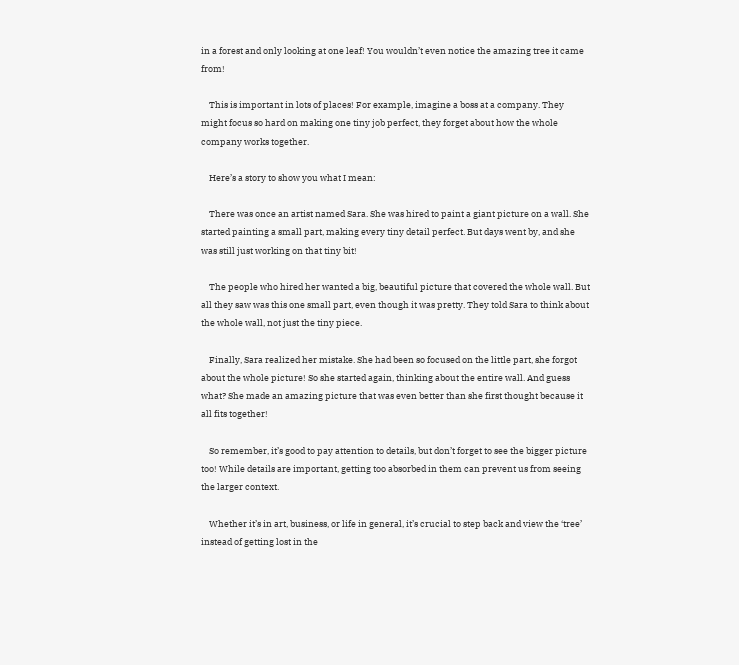in a forest and only looking at one leaf! You wouldn’t even notice the amazing tree it came from!

    This is important in lots of places! For example, imagine a boss at a company. They might focus so hard on making one tiny job perfect, they forget about how the whole company works together.

    Here’s a story to show you what I mean:

    There was once an artist named Sara. She was hired to paint a giant picture on a wall. She started painting a small part, making every tiny detail perfect. But days went by, and she was still just working on that tiny bit!

    The people who hired her wanted a big, beautiful picture that covered the whole wall. But all they saw was this one small part, even though it was pretty. They told Sara to think about the whole wall, not just the tiny piece.

    Finally, Sara realized her mistake. She had been so focused on the little part, she forgot about the whole picture! So she started again, thinking about the entire wall. And guess what? She made an amazing picture that was even better than she first thought because it all fits together!

    So remember, it’s good to pay attention to details, but don’t forget to see the bigger picture too! While details are important, getting too absorbed in them can prevent us from seeing the larger context.

    Whether it’s in art, business, or life in general, it’s crucial to step back and view the ‘tree’ instead of getting lost in the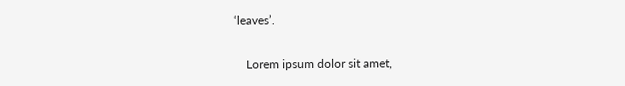‘leaves’.

    Lorem ipsum dolor sit amet,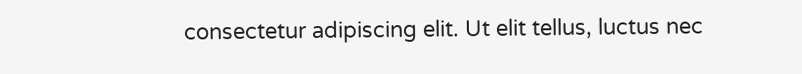consectetur adipiscing elit. Ut elit tellus, luctus nec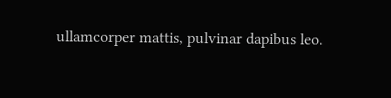ullamcorper mattis, pulvinar dapibus leo.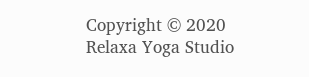Copyright © 2020 Relaxa Yoga Studio